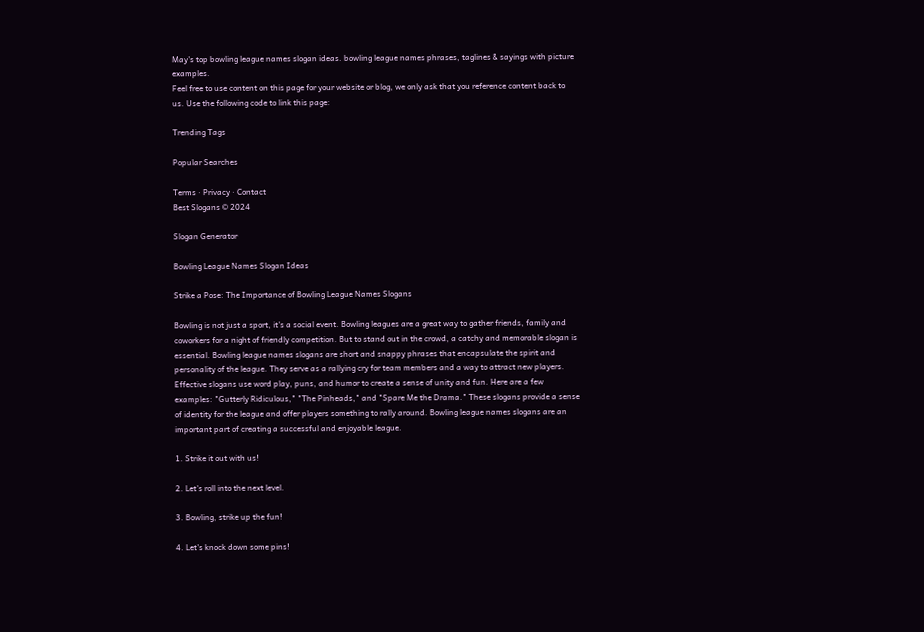May's top bowling league names slogan ideas. bowling league names phrases, taglines & sayings with picture examples.
Feel free to use content on this page for your website or blog, we only ask that you reference content back to us. Use the following code to link this page:

Trending Tags

Popular Searches

Terms · Privacy · Contact
Best Slogans © 2024

Slogan Generator

Bowling League Names Slogan Ideas

Strike a Pose: The Importance of Bowling League Names Slogans

Bowling is not just a sport, it's a social event. Bowling leagues are a great way to gather friends, family and coworkers for a night of friendly competition. But to stand out in the crowd, a catchy and memorable slogan is essential. Bowling league names slogans are short and snappy phrases that encapsulate the spirit and personality of the league. They serve as a rallying cry for team members and a way to attract new players. Effective slogans use word play, puns, and humor to create a sense of unity and fun. Here are a few examples: "Gutterly Ridiculous," "The Pinheads," and "Spare Me the Drama." These slogans provide a sense of identity for the league and offer players something to rally around. Bowling league names slogans are an important part of creating a successful and enjoyable league.

1. Strike it out with us!

2. Let's roll into the next level.

3. Bowling, strike up the fun!

4. Let's knock down some pins!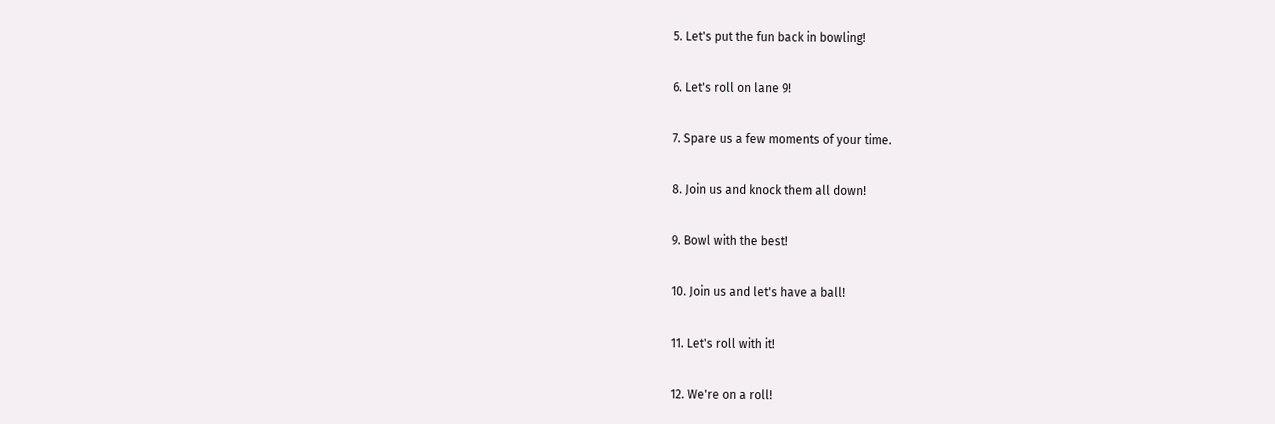5. Let's put the fun back in bowling!

6. Let's roll on lane 9!

7. Spare us a few moments of your time.

8. Join us and knock them all down!

9. Bowl with the best!

10. Join us and let's have a ball!

11. Let's roll with it!

12. We're on a roll!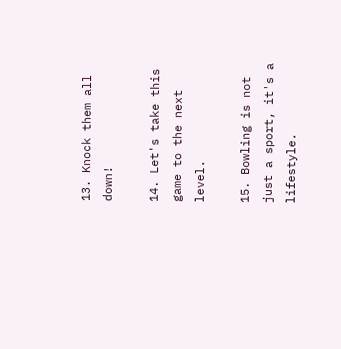13. Knock them all down!

14. Let's take this game to the next level.

15. Bowling is not just a sport, it's a lifestyle.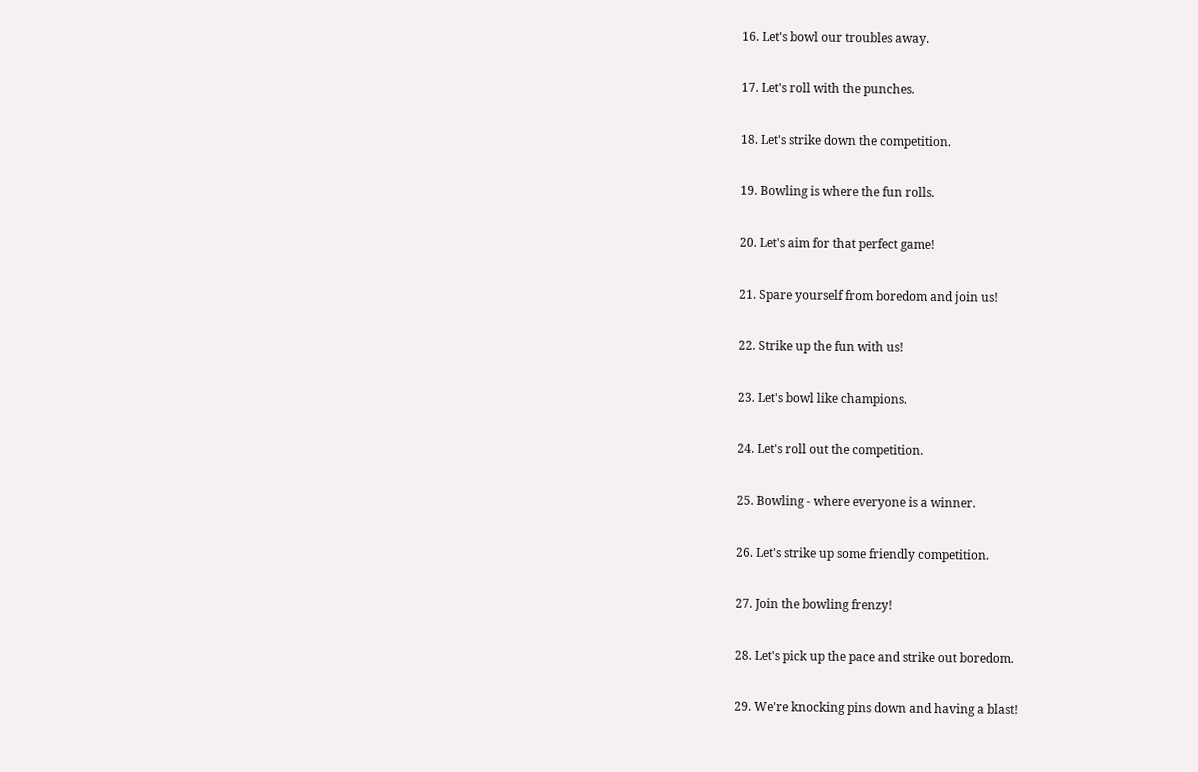16. Let's bowl our troubles away.

17. Let's roll with the punches.

18. Let's strike down the competition.

19. Bowling is where the fun rolls.

20. Let's aim for that perfect game!

21. Spare yourself from boredom and join us!

22. Strike up the fun with us!

23. Let's bowl like champions.

24. Let's roll out the competition.

25. Bowling - where everyone is a winner.

26. Let's strike up some friendly competition.

27. Join the bowling frenzy!

28. Let's pick up the pace and strike out boredom.

29. We're knocking pins down and having a blast!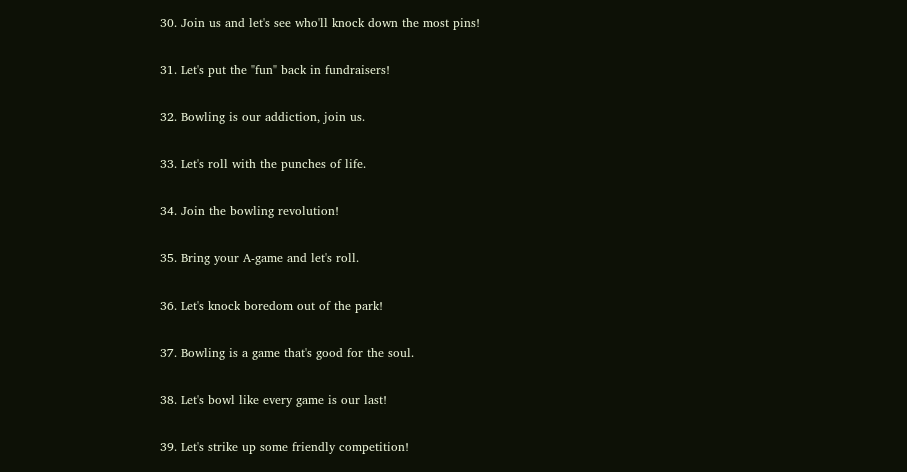30. Join us and let's see who'll knock down the most pins!

31. Let's put the "fun" back in fundraisers!

32. Bowling is our addiction, join us.

33. Let's roll with the punches of life.

34. Join the bowling revolution!

35. Bring your A-game and let's roll.

36. Let's knock boredom out of the park!

37. Bowling is a game that's good for the soul.

38. Let's bowl like every game is our last!

39. Let's strike up some friendly competition!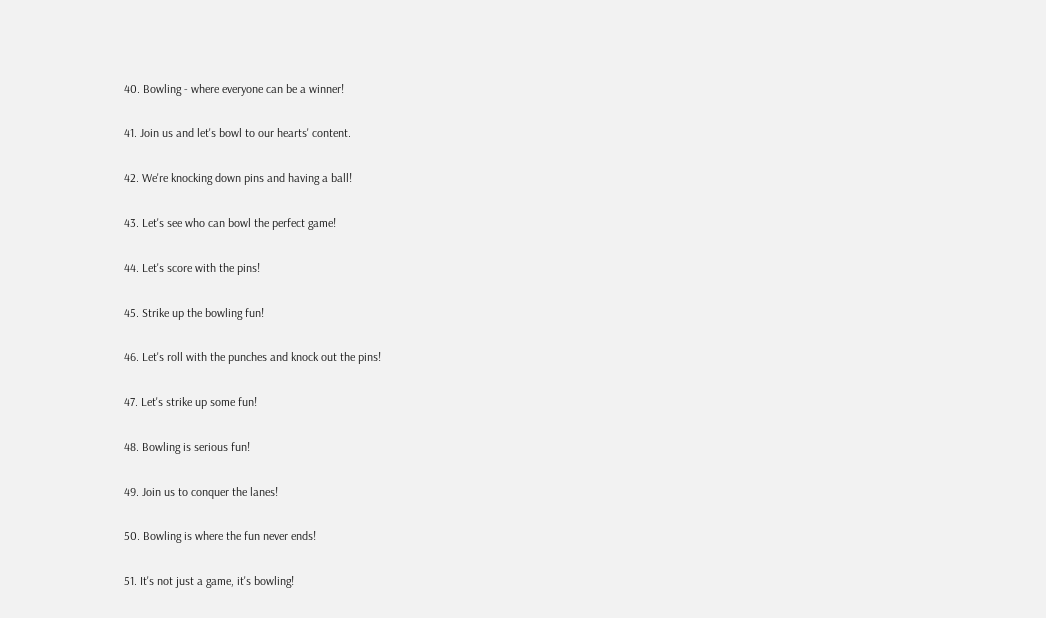40. Bowling - where everyone can be a winner!

41. Join us and let's bowl to our hearts' content.

42. We're knocking down pins and having a ball!

43. Let's see who can bowl the perfect game!

44. Let's score with the pins!

45. Strike up the bowling fun!

46. Let's roll with the punches and knock out the pins!

47. Let's strike up some fun!

48. Bowling is serious fun!

49. Join us to conquer the lanes!

50. Bowling is where the fun never ends!

51. It's not just a game, it's bowling!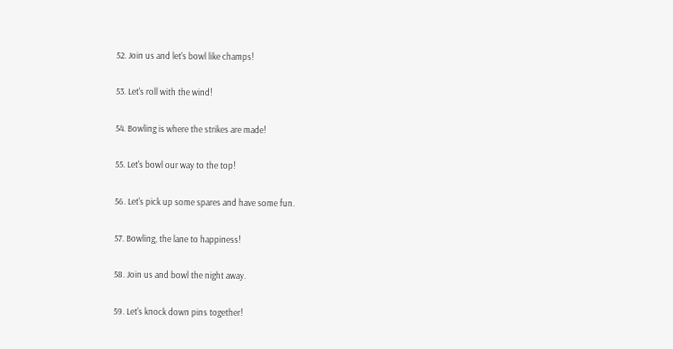52. Join us and let's bowl like champs!

53. Let's roll with the wind!

54. Bowling is where the strikes are made!

55. Let's bowl our way to the top!

56. Let's pick up some spares and have some fun.

57. Bowling, the lane to happiness!

58. Join us and bowl the night away.

59. Let's knock down pins together!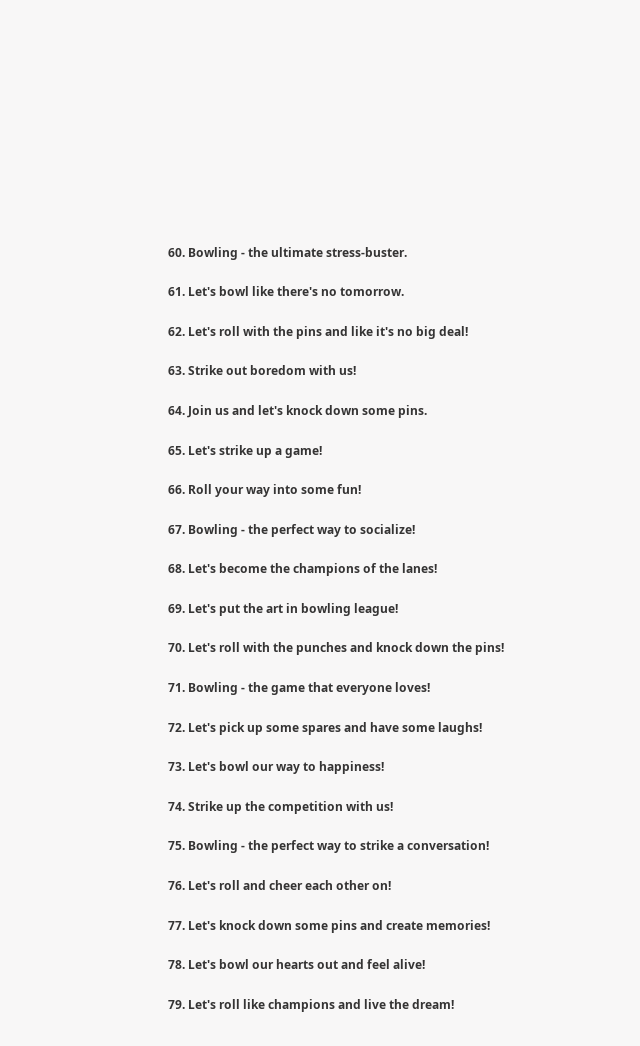60. Bowling - the ultimate stress-buster.

61. Let's bowl like there's no tomorrow.

62. Let's roll with the pins and like it's no big deal!

63. Strike out boredom with us!

64. Join us and let's knock down some pins.

65. Let's strike up a game!

66. Roll your way into some fun!

67. Bowling - the perfect way to socialize!

68. Let's become the champions of the lanes!

69. Let's put the art in bowling league!

70. Let's roll with the punches and knock down the pins!

71. Bowling - the game that everyone loves!

72. Let's pick up some spares and have some laughs!

73. Let's bowl our way to happiness!

74. Strike up the competition with us!

75. Bowling - the perfect way to strike a conversation!

76. Let's roll and cheer each other on!

77. Let's knock down some pins and create memories!

78. Let's bowl our hearts out and feel alive!

79. Let's roll like champions and live the dream!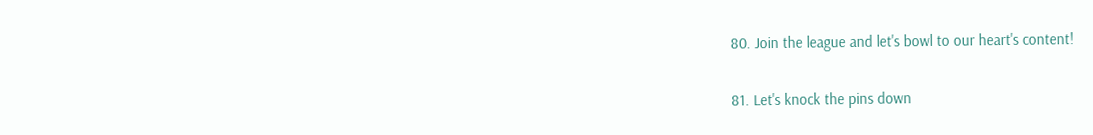80. Join the league and let's bowl to our heart's content!

81. Let's knock the pins down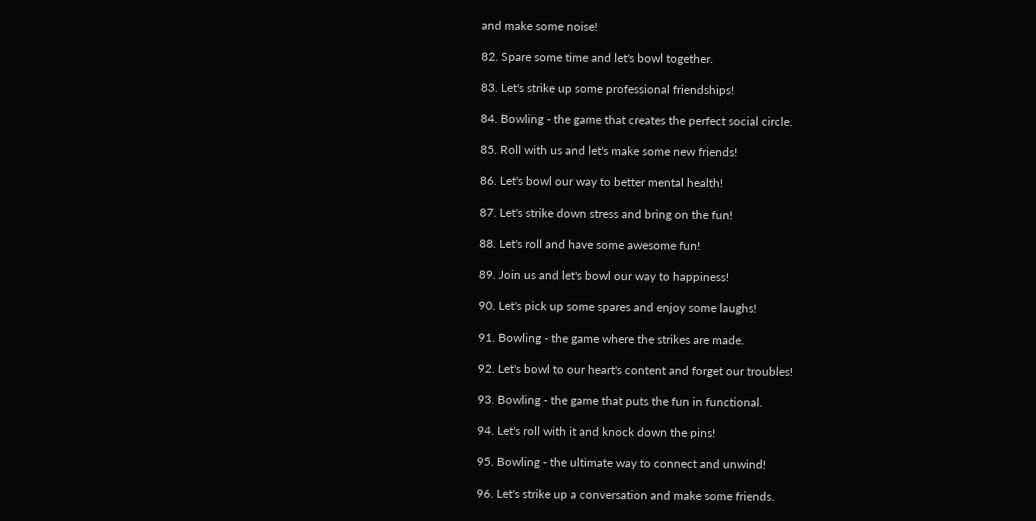and make some noise!

82. Spare some time and let's bowl together.

83. Let's strike up some professional friendships!

84. Bowling - the game that creates the perfect social circle.

85. Roll with us and let's make some new friends!

86. Let's bowl our way to better mental health!

87. Let's strike down stress and bring on the fun!

88. Let's roll and have some awesome fun!

89. Join us and let's bowl our way to happiness!

90. Let's pick up some spares and enjoy some laughs!

91. Bowling - the game where the strikes are made.

92. Let's bowl to our heart's content and forget our troubles!

93. Bowling - the game that puts the fun in functional.

94. Let's roll with it and knock down the pins!

95. Bowling - the ultimate way to connect and unwind!

96. Let's strike up a conversation and make some friends.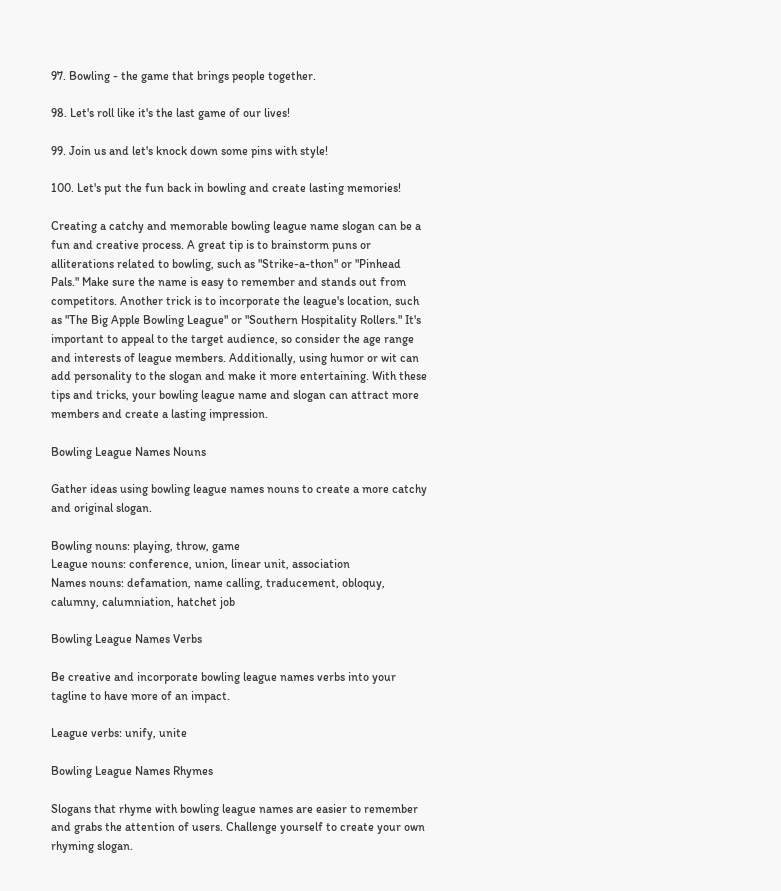97. Bowling - the game that brings people together.

98. Let's roll like it's the last game of our lives!

99. Join us and let's knock down some pins with style!

100. Let's put the fun back in bowling and create lasting memories!

Creating a catchy and memorable bowling league name slogan can be a fun and creative process. A great tip is to brainstorm puns or alliterations related to bowling, such as "Strike-a-thon" or "Pinhead Pals." Make sure the name is easy to remember and stands out from competitors. Another trick is to incorporate the league's location, such as "The Big Apple Bowling League" or "Southern Hospitality Rollers." It's important to appeal to the target audience, so consider the age range and interests of league members. Additionally, using humor or wit can add personality to the slogan and make it more entertaining. With these tips and tricks, your bowling league name and slogan can attract more members and create a lasting impression.

Bowling League Names Nouns

Gather ideas using bowling league names nouns to create a more catchy and original slogan.

Bowling nouns: playing, throw, game
League nouns: conference, union, linear unit, association
Names nouns: defamation, name calling, traducement, obloquy, calumny, calumniation, hatchet job

Bowling League Names Verbs

Be creative and incorporate bowling league names verbs into your tagline to have more of an impact.

League verbs: unify, unite

Bowling League Names Rhymes

Slogans that rhyme with bowling league names are easier to remember and grabs the attention of users. Challenge yourself to create your own rhyming slogan.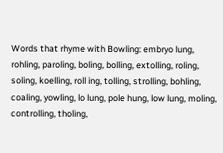Words that rhyme with Bowling: embryo lung, rohling, paroling, boling, bolling, extolling, roling, soling, koelling, roll ing, tolling, strolling, bohling, coaling, yowling, lo lung, pole hung, low lung, moling, controlling, tholing,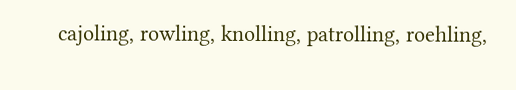cajoling, rowling, knolling, patrolling, roehling,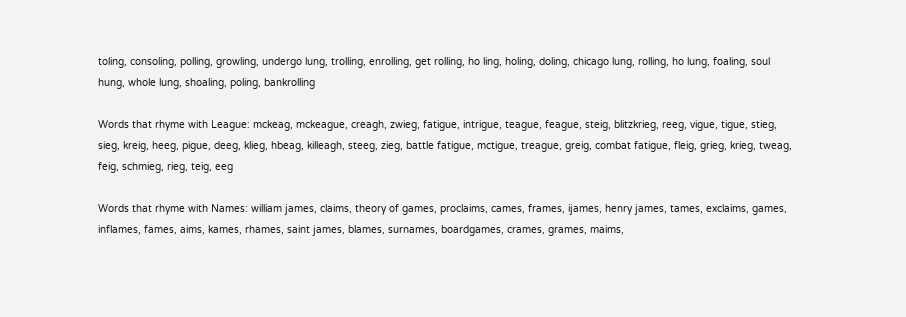toling, consoling, polling, growling, undergo lung, trolling, enrolling, get rolling, ho ling, holing, doling, chicago lung, rolling, ho lung, foaling, soul hung, whole lung, shoaling, poling, bankrolling

Words that rhyme with League: mckeag, mckeague, creagh, zwieg, fatigue, intrigue, teague, feague, steig, blitzkrieg, reeg, vigue, tigue, stieg, sieg, kreig, heeg, pigue, deeg, klieg, hbeag, killeagh, steeg, zieg, battle fatigue, mctigue, treague, greig, combat fatigue, fleig, grieg, krieg, tweag, feig, schmieg, rieg, teig, eeg

Words that rhyme with Names: william james, claims, theory of games, proclaims, cames, frames, ijames, henry james, tames, exclaims, games, inflames, fames, aims, kames, rhames, saint james, blames, surnames, boardgames, crames, grames, maims,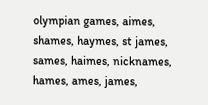olympian games, aimes, shames, haymes, st james, sames, haimes, nicknames, hames, ames, james,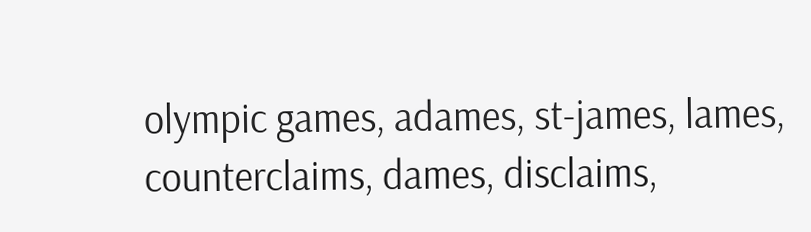olympic games, adames, st-james, lames, counterclaims, dames, disclaims,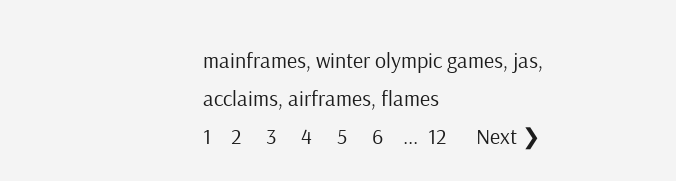mainframes, winter olympic games, jas, acclaims, airframes, flames
1    2     3     4     5     6    ...  12      Next ❯